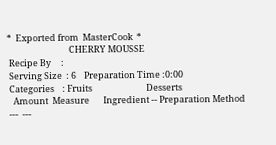*  Exported from  MasterCook  *
                               CHERRY MOUSSE
 Recipe By     :
 Serving Size  : 6    Preparation Time :0:00
 Categories    : Fruits                           Desserts
   Amount  Measure       Ingredient -- Preparation Method
 ---  ---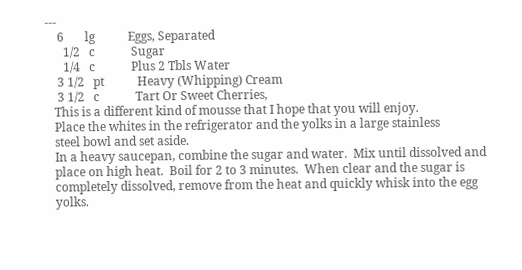---
    6       lg           Eggs, Separated
      1/2   c            Sugar
      1/4   c            Plus 2 Tbls Water
    3 1/2   pt           Heavy (Whipping) Cream
    3 1/2   c            Tart Or Sweet Cherries,
   This is a different kind of mousse that I hope that you will enjoy.
   Place the whites in the refrigerator and the yolks in a large stainless
   steel bowl and set aside.
   In a heavy saucepan, combine the sugar and water.  Mix until dissolved and
   place on high heat.  Boil for 2 to 3 minutes.  When clear and the sugar is
   completely dissolved, remove from the heat and quickly whisk into the egg
   yolks.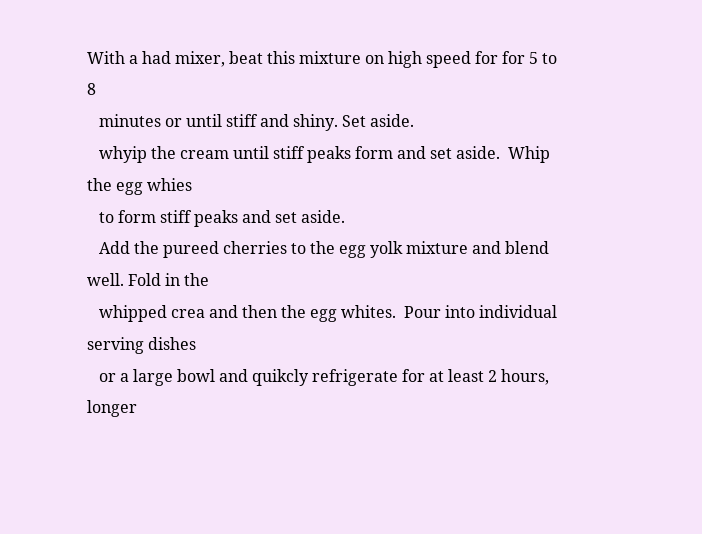With a had mixer, beat this mixture on high speed for for 5 to 8
   minutes or until stiff and shiny. Set aside.
   whyip the cream until stiff peaks form and set aside.  Whip the egg whies
   to form stiff peaks and set aside.
   Add the pureed cherries to the egg yolk mixture and blend well. Fold in the
   whipped crea and then the egg whites.  Pour into individual serving dishes
   or a large bowl and quikcly refrigerate for at least 2 hours, longer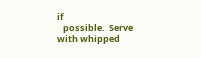if
   possible.  Serve with whipped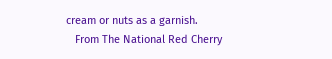cream or nuts as a garnish.
   From The National Red Cherry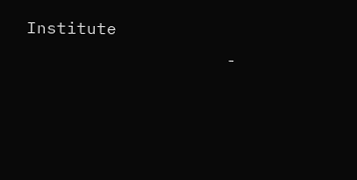Institute
                    -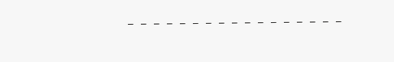- - - - - - - - - - - - - - - - -